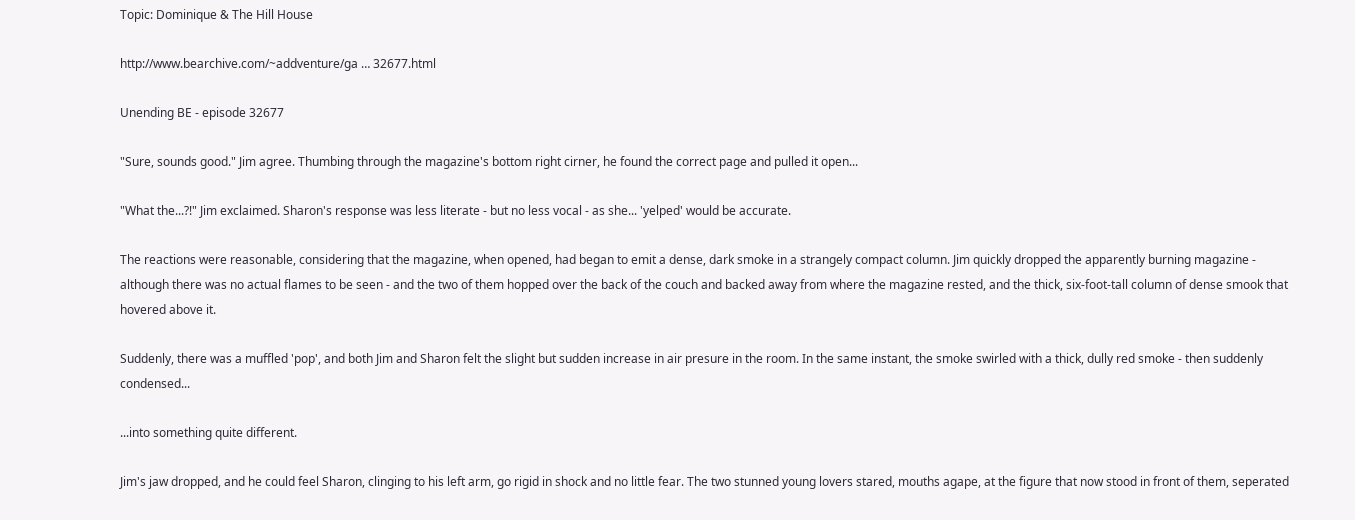Topic: Dominique & The Hill House

http://www.bearchive.com/~addventure/ga … 32677.html

Unending BE - episode 32677

"Sure, sounds good." Jim agree. Thumbing through the magazine's bottom right cirner, he found the correct page and pulled it open...

"What the...?!" Jim exclaimed. Sharon's response was less literate - but no less vocal - as she... 'yelped' would be accurate.

The reactions were reasonable, considering that the magazine, when opened, had began to emit a dense, dark smoke in a strangely compact column. Jim quickly dropped the apparently burning magazine - although there was no actual flames to be seen - and the two of them hopped over the back of the couch and backed away from where the magazine rested, and the thick, six-foot-tall column of dense smook that hovered above it.

Suddenly, there was a muffled 'pop', and both Jim and Sharon felt the slight but sudden increase in air presure in the room. In the same instant, the smoke swirled with a thick, dully red smoke - then suddenly condensed...

...into something quite different.

Jim's jaw dropped, and he could feel Sharon, clinging to his left arm, go rigid in shock and no little fear. The two stunned young lovers stared, mouths agape, at the figure that now stood in front of them, seperated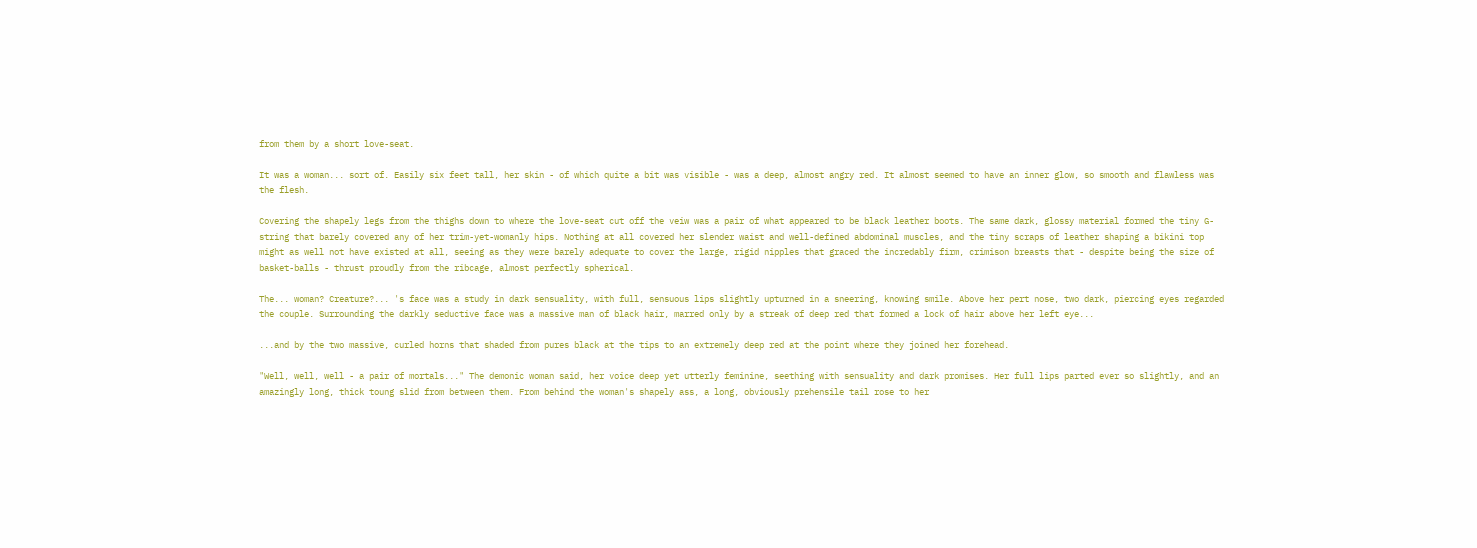from them by a short love-seat.

It was a woman... sort of. Easily six feet tall, her skin - of which quite a bit was visible - was a deep, almost angry red. It almost seemed to have an inner glow, so smooth and flawless was the flesh.

Covering the shapely legs from the thighs down to where the love-seat cut off the veiw was a pair of what appeared to be black leather boots. The same dark, glossy material formed the tiny G-string that barely covered any of her trim-yet-womanly hips. Nothing at all covered her slender waist and well-defined abdominal muscles, and the tiny scraps of leather shaping a bikini top might as well not have existed at all, seeing as they were barely adequate to cover the large, rigid nipples that graced the incredably firm, crimison breasts that - despite being the size of basket-balls - thrust proudly from the ribcage, almost perfectly spherical.

The... woman? Creature?... 's face was a study in dark sensuality, with full, sensuous lips slightly upturned in a sneering, knowing smile. Above her pert nose, two dark, piercing eyes regarded the couple. Surrounding the darkly seductive face was a massive man of black hair, marred only by a streak of deep red that formed a lock of hair above her left eye...

...and by the two massive, curled horns that shaded from pures black at the tips to an extremely deep red at the point where they joined her forehead.

"Well, well, well - a pair of mortals..." The demonic woman said, her voice deep yet utterly feminine, seething with sensuality and dark promises. Her full lips parted ever so slightly, and an amazingly long, thick toung slid from between them. From behind the woman's shapely ass, a long, obviously prehensile tail rose to her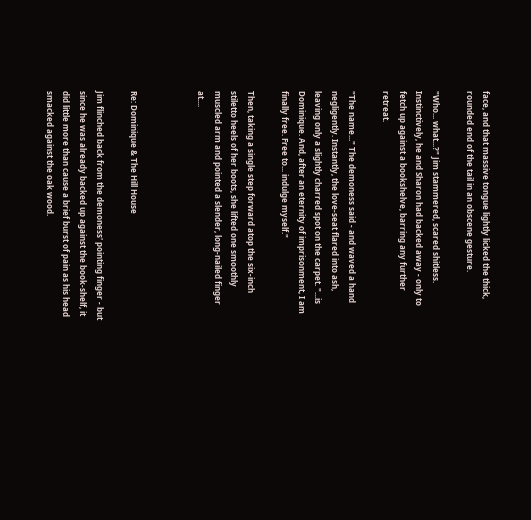face, and that massive tongue lightly licked the thick, rounded end of the tail in an obscene gesture.

"Who... what...?" Jim stammered, scared shitless. Instinctively, he and Sharon had backed away - only to fetch up against a bookshelve, barring any further retreat.

"The name..." The demoness said - and waved a hand negligently. Instantly, the love-seat flared into ash, leaving only a slightly charred spot on the carpet. "...is Dominique. And, after an eternity of imprisonment, I am finally free. Free to... indulge myself."

Then, taking a single step forward atop the six-inch stiletto heels of her boots, she lifted one smoothly muscled arm and pointed a slender, long-nailed finger at....



Re: Dominique & The Hill House

Jim flinched back from the demoness' pointing finger - but since he was already backed up against the book-shelf, it did little more than cause a brief burst of pain as his head smacked against the oak wood.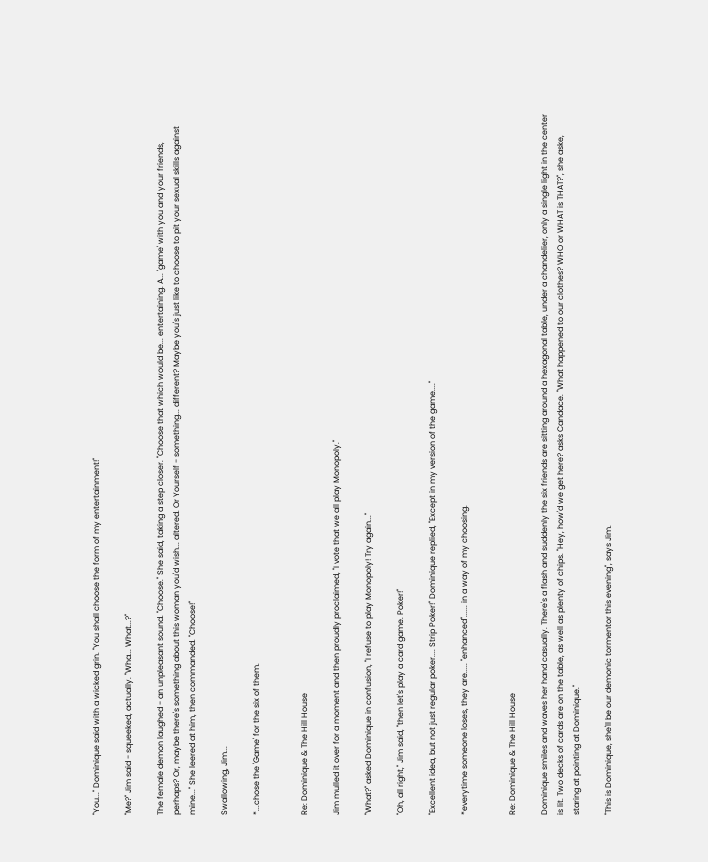"You..." Dominique said with a wicked grin. "You shall choose the form of my entertainment!"

"Me?" Jim said - squeeked, actually. "Wha... What...?"

The female demon laughed - an unpleasant sound. "Choose." She said, taking a step closer. "Choose that which would be... entertaining. A... 'game' with you and your friends, perhaps? Or, maybe there's something about this woman you'd wish... altered. Or Yourself - something... different? Maybe you's just like to choose to pit your sexual skills against mine..." She leered at him, then commanded. "Choose!"

Swallowing, Jim...

*...chose the 'Game' for the six of them.


Re: Dominique & The Hill House

Jim mulled it over for a moment and then proudly proclaimed, "I vote that we all play Monopoly."

"What?" asked Dominique in confusion, "I refuse to play Monopoly! Try again..."

"Oh, all right," Jim said, "then let's play a card game. Poker!"

"Excellent idea, but not just regular poker.... Strip Poker!" Dominique replied, "Except in my version of the game...."

*everytime someone loses, they are..... "enhanced"...... in a way of my choosing.


Re: Dominique & The Hill House

Dominique smiles and waves her hand casually. There's a flash and suddenly the six friends are sitting around a hexagonal table, under a chandelier, only a single light in the center is lit. Two decks of cards are on the table, as well as plenty of chips. "Hey, how'd we get here? asks Candace. "What happened to our clothes? WHO or WHAT is THAT?", she aske, staring at pointing at Dominique."

"This is Dominique, she'll be our demonic tormentor this evening", says Jim.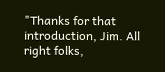"Thanks for that introduction, Jim. All right folks,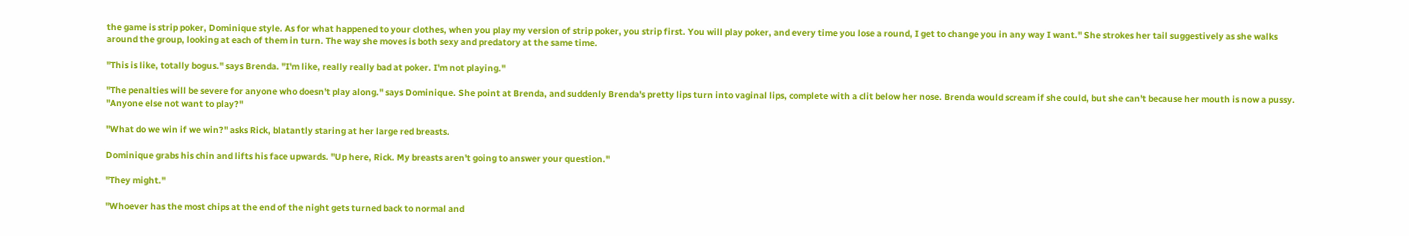the game is strip poker, Dominique style. As for what happened to your clothes, when you play my version of strip poker, you strip first. You will play poker, and every time you lose a round, I get to change you in any way I want." She strokes her tail suggestively as she walks around the group, looking at each of them in turn. The way she moves is both sexy and predatory at the same time.

"This is like, totally bogus." says Brenda. "I'm like, really really bad at poker. I'm not playing."

"The penalties will be severe for anyone who doesn't play along." says Dominique. She point at Brenda, and suddenly Brenda's pretty lips turn into vaginal lips, complete with a clit below her nose. Brenda would scream if she could, but she can't because her mouth is now a pussy. "Anyone else not want to play?"

"What do we win if we win?" asks Rick, blatantly staring at her large red breasts.

Dominique grabs his chin and lifts his face upwards. "Up here, Rick. My breasts aren't going to answer your question."

"They might."

"Whoever has the most chips at the end of the night gets turned back to normal and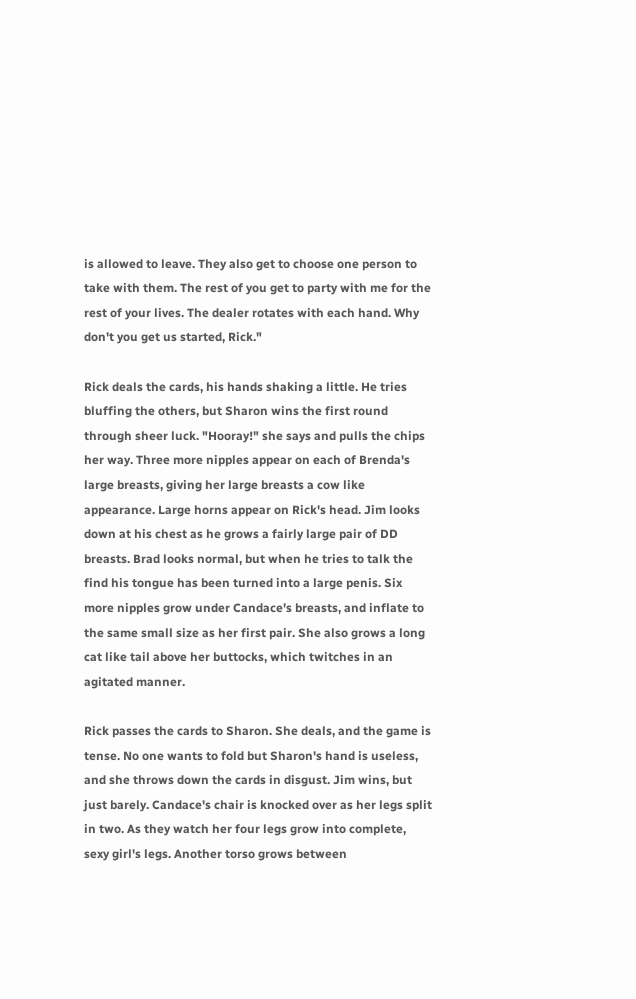is allowed to leave. They also get to choose one person to take with them. The rest of you get to party with me for the rest of your lives. The dealer rotates with each hand. Why don't you get us started, Rick."

Rick deals the cards, his hands shaking a little. He tries bluffing the others, but Sharon wins the first round through sheer luck. "Hooray!" she says and pulls the chips her way. Three more nipples appear on each of Brenda's large breasts, giving her large breasts a cow like appearance. Large horns appear on Rick's head. Jim looks down at his chest as he grows a fairly large pair of DD breasts. Brad looks normal, but when he tries to talk the find his tongue has been turned into a large penis. Six more nipples grow under Candace's breasts, and inflate to the same small size as her first pair. She also grows a long cat like tail above her buttocks, which twitches in an agitated manner.

Rick passes the cards to Sharon. She deals, and the game is tense. No one wants to fold but Sharon's hand is useless, and she throws down the cards in disgust. Jim wins, but just barely. Candace's chair is knocked over as her legs split in two. As they watch her four legs grow into complete, sexy girl's legs. Another torso grows between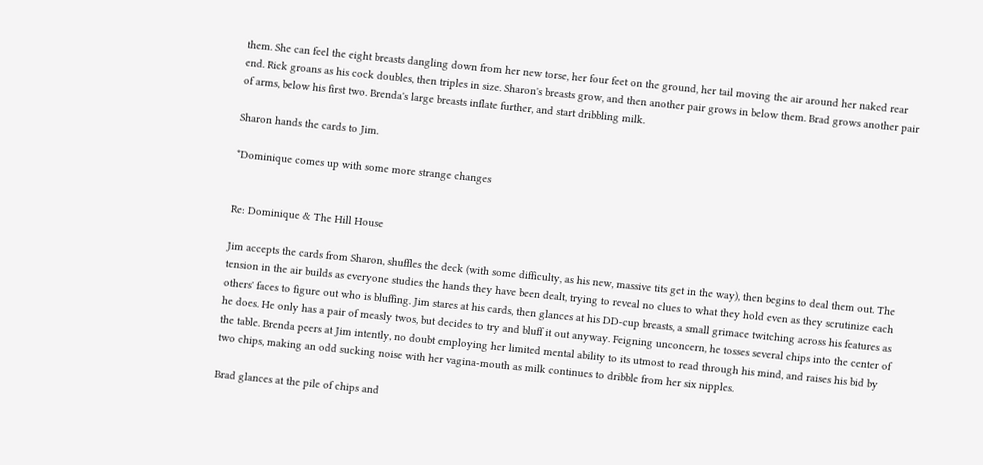them. She can feel the eight breasts dangling down from her new torse, her four feet on the ground, her tail moving the air around her naked rear end. Rick groans as his cock doubles, then triples in size. Sharon's breasts grow, and then another pair grows in below them. Brad grows another pair of arms, below his first two. Brenda's large breasts inflate further, and start dribbling milk.

Sharon hands the cards to Jim.

*Dominique comes up with some more strange changes


Re: Dominique & The Hill House

Jim accepts the cards from Sharon, shuffles the deck (with some difficulty, as his new, massive tits get in the way), then begins to deal them out. The tension in the air builds as everyone studies the hands they have been dealt, trying to reveal no clues to what they hold even as they scrutinize each others' faces to figure out who is bluffing. Jim stares at his cards, then glances at his DD-cup breasts, a small grimace twitching across his features as he does. He only has a pair of measly twos, but decides to try and bluff it out anyway. Feigning unconcern, he tosses several chips into the center of the table. Brenda peers at Jim intently, no doubt employing her limited mental ability to its utmost to read through his mind, and raises his bid by two chips, making an odd sucking noise with her vagina-mouth as milk continues to dribble from her six nipples.

Brad glances at the pile of chips and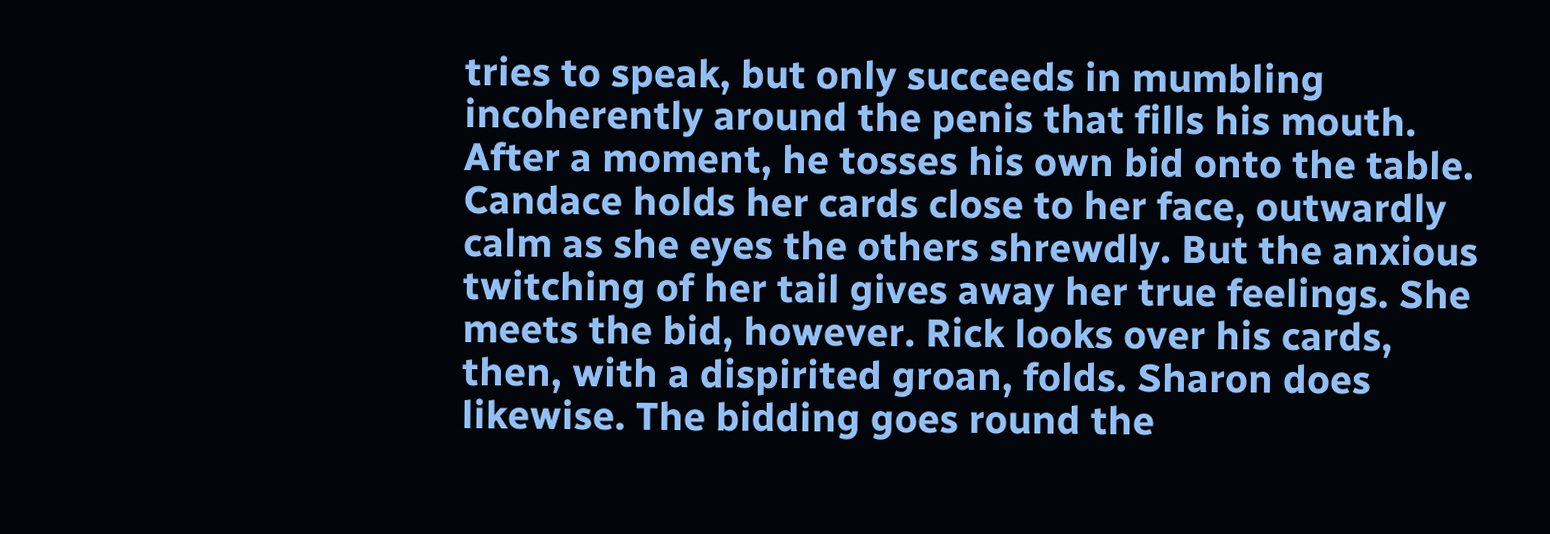tries to speak, but only succeeds in mumbling incoherently around the penis that fills his mouth. After a moment, he tosses his own bid onto the table. Candace holds her cards close to her face, outwardly calm as she eyes the others shrewdly. But the anxious twitching of her tail gives away her true feelings. She meets the bid, however. Rick looks over his cards, then, with a dispirited groan, folds. Sharon does likewise. The bidding goes round the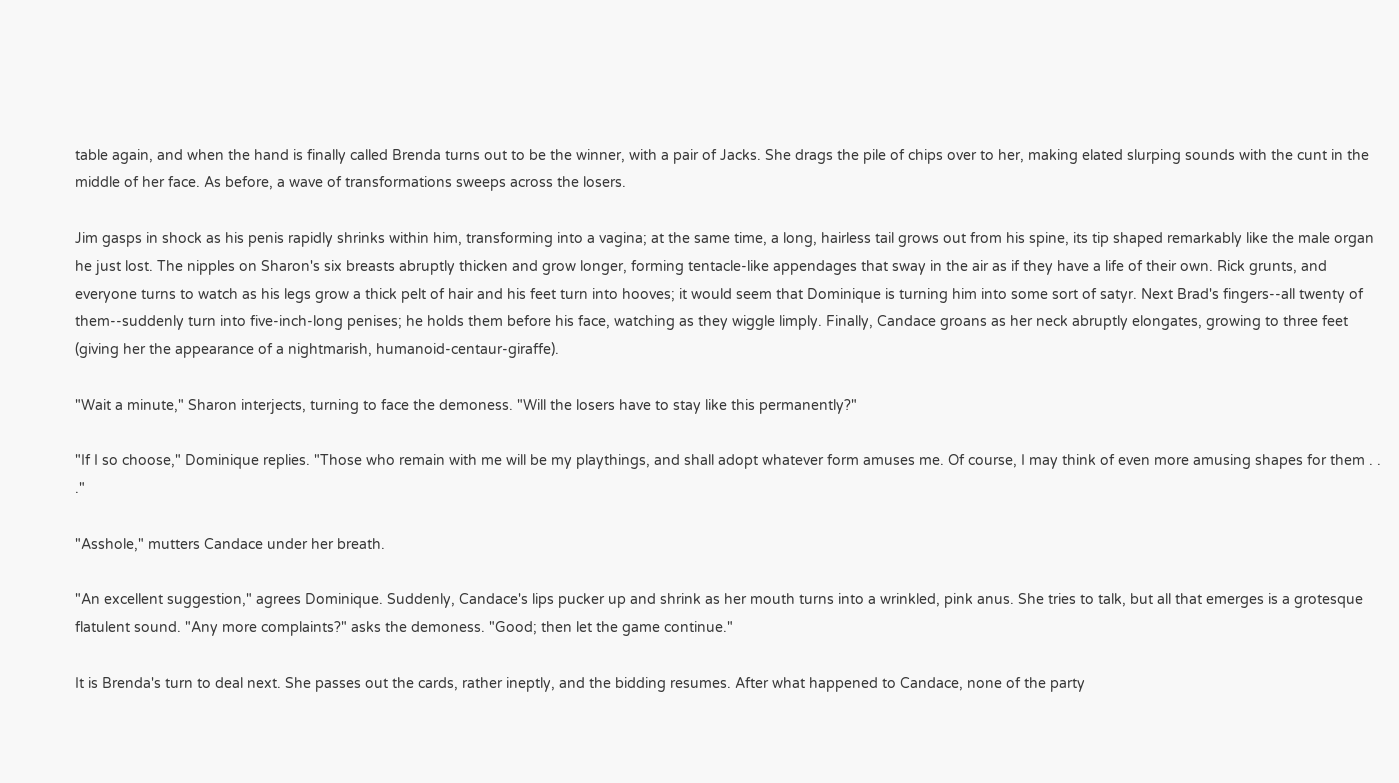table again, and when the hand is finally called Brenda turns out to be the winner, with a pair of Jacks. She drags the pile of chips over to her, making elated slurping sounds with the cunt in the middle of her face. As before, a wave of transformations sweeps across the losers.

Jim gasps in shock as his penis rapidly shrinks within him, transforming into a vagina; at the same time, a long, hairless tail grows out from his spine, its tip shaped remarkably like the male organ he just lost. The nipples on Sharon's six breasts abruptly thicken and grow longer, forming tentacle-like appendages that sway in the air as if they have a life of their own. Rick grunts, and everyone turns to watch as his legs grow a thick pelt of hair and his feet turn into hooves; it would seem that Dominique is turning him into some sort of satyr. Next Brad's fingers--all twenty of them--suddenly turn into five-inch-long penises; he holds them before his face, watching as they wiggle limply. Finally, Candace groans as her neck abruptly elongates, growing to three feet (giving her the appearance of a nightmarish, humanoid-centaur-giraffe).

"Wait a minute," Sharon interjects, turning to face the demoness. "Will the losers have to stay like this permanently?"

"If I so choose," Dominique replies. "Those who remain with me will be my playthings, and shall adopt whatever form amuses me. Of course, I may think of even more amusing shapes for them . . ."

"Asshole," mutters Candace under her breath.

"An excellent suggestion," agrees Dominique. Suddenly, Candace's lips pucker up and shrink as her mouth turns into a wrinkled, pink anus. She tries to talk, but all that emerges is a grotesque flatulent sound. "Any more complaints?" asks the demoness. "Good; then let the game continue."

It is Brenda's turn to deal next. She passes out the cards, rather ineptly, and the bidding resumes. After what happened to Candace, none of the party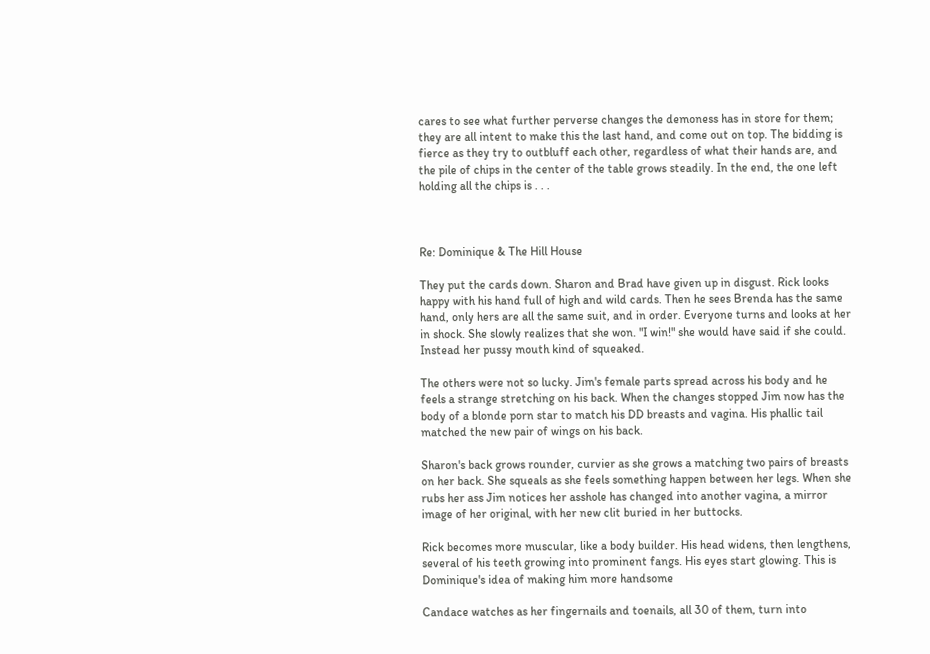cares to see what further perverse changes the demoness has in store for them; they are all intent to make this the last hand, and come out on top. The bidding is fierce as they try to outbluff each other, regardless of what their hands are, and the pile of chips in the center of the table grows steadily. In the end, the one left holding all the chips is . . .



Re: Dominique & The Hill House

They put the cards down. Sharon and Brad have given up in disgust. Rick looks happy with his hand full of high and wild cards. Then he sees Brenda has the same hand, only hers are all the same suit, and in order. Everyone turns and looks at her in shock. She slowly realizes that she won. "I win!" she would have said if she could. Instead her pussy mouth kind of squeaked.

The others were not so lucky. Jim's female parts spread across his body and he feels a strange stretching on his back. When the changes stopped Jim now has the body of a blonde porn star to match his DD breasts and vagina. His phallic tail matched the new pair of wings on his back.

Sharon's back grows rounder, curvier as she grows a matching two pairs of breasts on her back. She squeals as she feels something happen between her legs. When she rubs her ass Jim notices her asshole has changed into another vagina, a mirror image of her original, with her new clit buried in her buttocks.

Rick becomes more muscular, like a body builder. His head widens, then lengthens, several of his teeth growing into prominent fangs. His eyes start glowing. This is Dominique's idea of making him more handsome

Candace watches as her fingernails and toenails, all 30 of them, turn into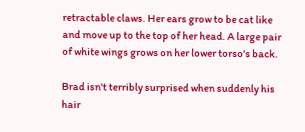retractable claws. Her ears grow to be cat like and move up to the top of her head. A large pair of white wings grows on her lower torso's back.

Brad isn't terribly surprised when suddenly his hair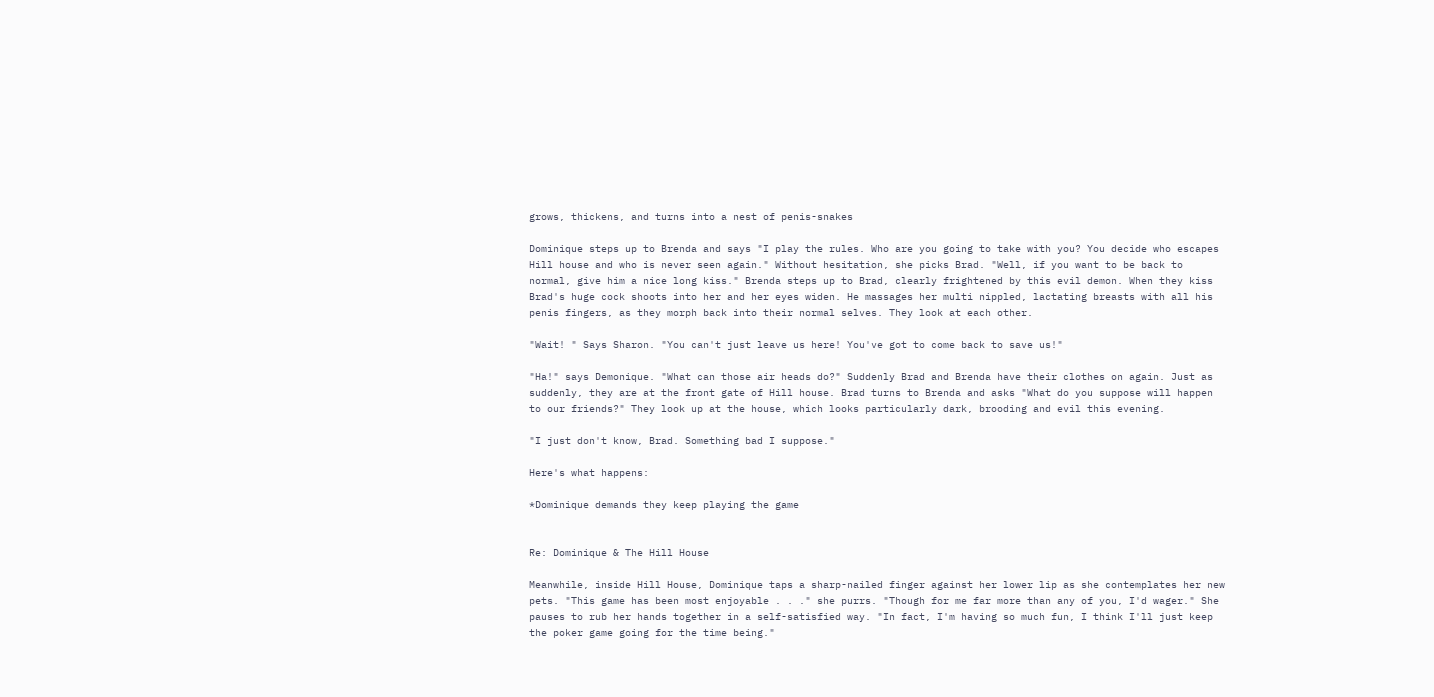grows, thickens, and turns into a nest of penis-snakes

Dominique steps up to Brenda and says "I play the rules. Who are you going to take with you? You decide who escapes Hill house and who is never seen again." Without hesitation, she picks Brad. "Well, if you want to be back to normal, give him a nice long kiss." Brenda steps up to Brad, clearly frightened by this evil demon. When they kiss Brad's huge cock shoots into her and her eyes widen. He massages her multi nippled, lactating breasts with all his penis fingers, as they morph back into their normal selves. They look at each other.

"Wait! " Says Sharon. "You can't just leave us here! You've got to come back to save us!"

"Ha!" says Demonique. "What can those air heads do?" Suddenly Brad and Brenda have their clothes on again. Just as suddenly, they are at the front gate of Hill house. Brad turns to Brenda and asks "What do you suppose will happen to our friends?" They look up at the house, which looks particularly dark, brooding and evil this evening.

"I just don't know, Brad. Something bad I suppose."

Here's what happens:

*Dominique demands they keep playing the game


Re: Dominique & The Hill House

Meanwhile, inside Hill House, Dominique taps a sharp-nailed finger against her lower lip as she contemplates her new pets. "This game has been most enjoyable . . ." she purrs. "Though for me far more than any of you, I'd wager." She pauses to rub her hands together in a self-satisfied way. "In fact, I'm having so much fun, I think I'll just keep the poker game going for the time being."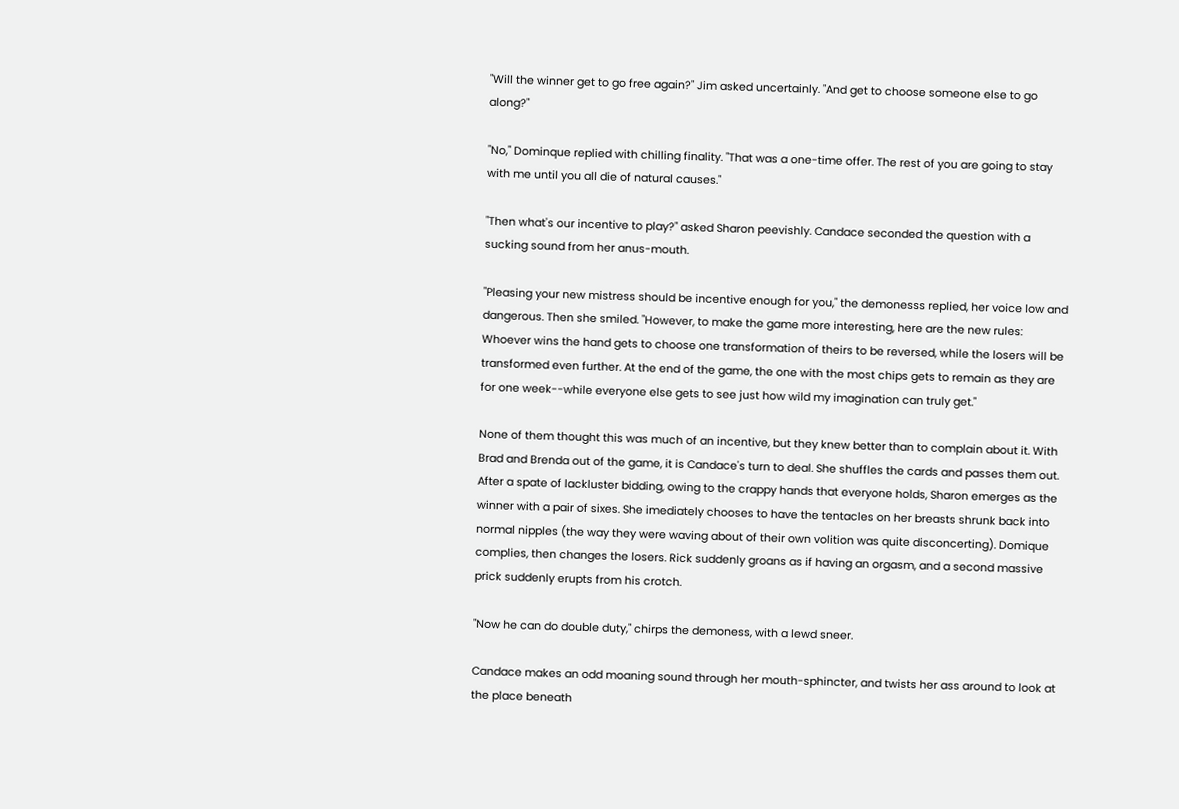"Will the winner get to go free again?" Jim asked uncertainly. "And get to choose someone else to go along?"

"No," Dominque replied with chilling finality. "That was a one-time offer. The rest of you are going to stay with me until you all die of natural causes."

"Then what's our incentive to play?" asked Sharon peevishly. Candace seconded the question with a sucking sound from her anus-mouth.

"Pleasing your new mistress should be incentive enough for you," the demonesss replied, her voice low and dangerous. Then she smiled. "However, to make the game more interesting, here are the new rules: Whoever wins the hand gets to choose one transformation of theirs to be reversed, while the losers will be transformed even further. At the end of the game, the one with the most chips gets to remain as they are for one week--while everyone else gets to see just how wild my imagination can truly get."

None of them thought this was much of an incentive, but they knew better than to complain about it. With Brad and Brenda out of the game, it is Candace's turn to deal. She shuffles the cards and passes them out. After a spate of lackluster bidding, owing to the crappy hands that everyone holds, Sharon emerges as the winner with a pair of sixes. She imediately chooses to have the tentacles on her breasts shrunk back into normal nipples (the way they were waving about of their own volition was quite disconcerting). Domique complies, then changes the losers. Rick suddenly groans as if having an orgasm, and a second massive prick suddenly erupts from his crotch.

"Now he can do double duty," chirps the demoness, with a lewd sneer.

Candace makes an odd moaning sound through her mouth-sphincter, and twists her ass around to look at the place beneath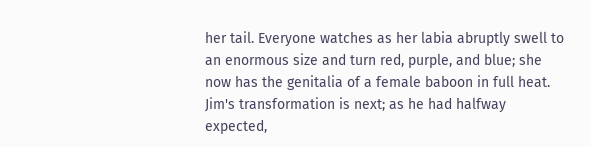her tail. Everyone watches as her labia abruptly swell to an enormous size and turn red, purple, and blue; she now has the genitalia of a female baboon in full heat. Jim's transformation is next; as he had halfway expected,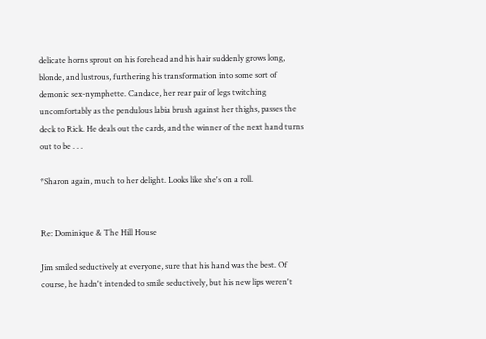delicate horns sprout on his forehead and his hair suddenly grows long, blonde, and lustrous, furthering his transformation into some sort of demonic sex-nymphette. Candace, her rear pair of legs twitching uncomfortably as the pendulous labia brush against her thighs, passes the deck to Rick. He deals out the cards, and the winner of the next hand turns out to be . . .

*Sharon again, much to her delight. Looks like she's on a roll.


Re: Dominique & The Hill House

Jim smiled seductively at everyone, sure that his hand was the best. Of course, he hadn't intended to smile seductively, but his new lips weren't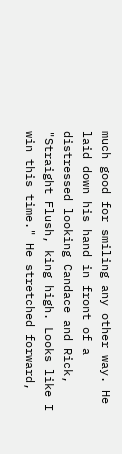much good for smiling any other way. He laid down his hand in front of a distressed looking Candace and Rick, "Straight Flush, king high. Looks like I win this time." He stretched forward,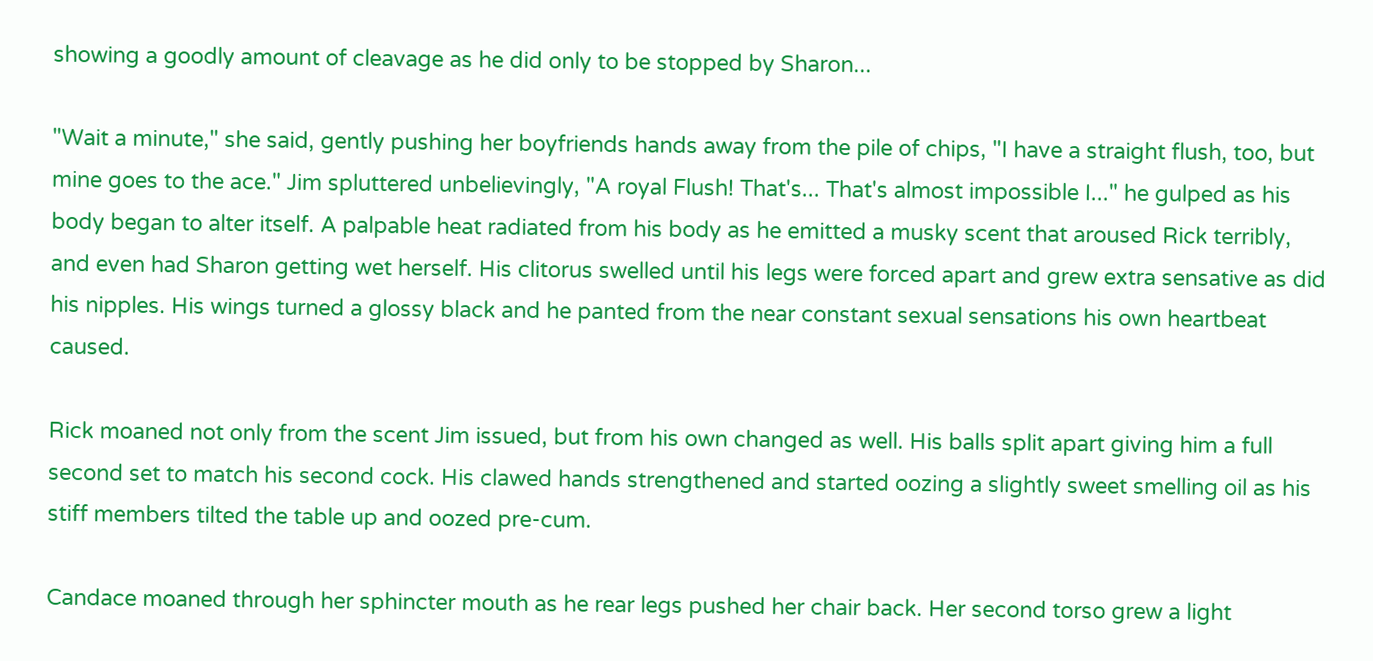showing a goodly amount of cleavage as he did only to be stopped by Sharon...

"Wait a minute," she said, gently pushing her boyfriends hands away from the pile of chips, "I have a straight flush, too, but mine goes to the ace." Jim spluttered unbelievingly, "A royal Flush! That's... That's almost impossible I..." he gulped as his body began to alter itself. A palpable heat radiated from his body as he emitted a musky scent that aroused Rick terribly, and even had Sharon getting wet herself. His clitorus swelled until his legs were forced apart and grew extra sensative as did his nipples. His wings turned a glossy black and he panted from the near constant sexual sensations his own heartbeat caused.

Rick moaned not only from the scent Jim issued, but from his own changed as well. His balls split apart giving him a full second set to match his second cock. His clawed hands strengthened and started oozing a slightly sweet smelling oil as his stiff members tilted the table up and oozed pre-cum.

Candace moaned through her sphincter mouth as he rear legs pushed her chair back. Her second torso grew a light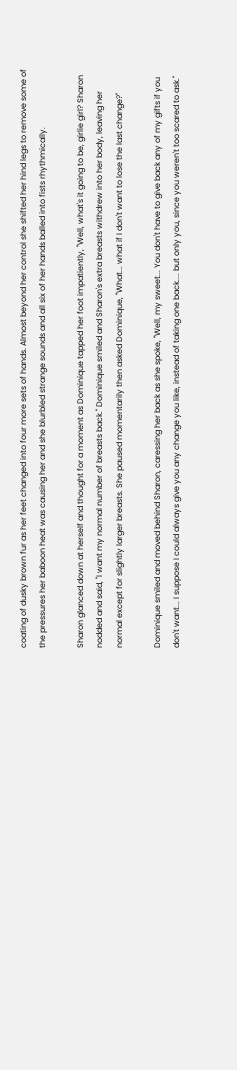coating of dusky brown fur as her feet changed into four more sets of hands. Almost beyond her control she shifted her hind legs to remove some of the pressures her baboon heat was causing her and she blurbled strange sounds and all six of her hands balled into fists rhythmically.

Sharon glanced down at herself and thought for a moment as Dominique tapped her foot impatiently, "Well, what's it going to be, girlie girl? Sharon nodded and said, "I want my normal number of breasts back." Dominique smiled and Sharon's extra breasts withdrew into her body, leaving her normal except for slightly larger breasts. She paused momentarily then asked Dominique, "What... what if I don't want to lose the last change?"

Dominique smiled and moved behind Sharon, caressing her back as she spoke, "Well, my sweet... You don't have to give back any of my gifts if you don't want... I suppose I could always give you any change you like, instead of taking one back.... but only you, since you weren't too scared to ask."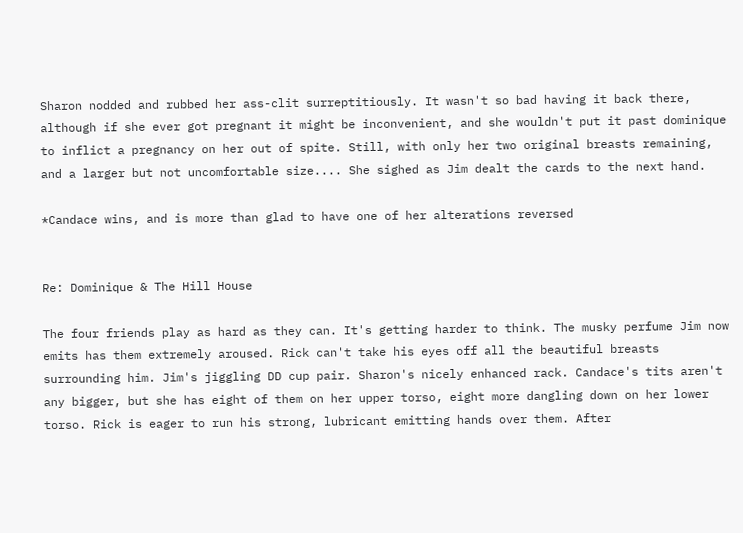Sharon nodded and rubbed her ass-clit surreptitiously. It wasn't so bad having it back there, although if she ever got pregnant it might be inconvenient, and she wouldn't put it past dominique to inflict a pregnancy on her out of spite. Still, with only her two original breasts remaining, and a larger but not uncomfortable size.... She sighed as Jim dealt the cards to the next hand.

*Candace wins, and is more than glad to have one of her alterations reversed


Re: Dominique & The Hill House

The four friends play as hard as they can. It's getting harder to think. The musky perfume Jim now emits has them extremely aroused. Rick can't take his eyes off all the beautiful breasts surrounding him. Jim's jiggling DD cup pair. Sharon's nicely enhanced rack. Candace's tits aren't any bigger, but she has eight of them on her upper torso, eight more dangling down on her lower torso. Rick is eager to run his strong, lubricant emitting hands over them. After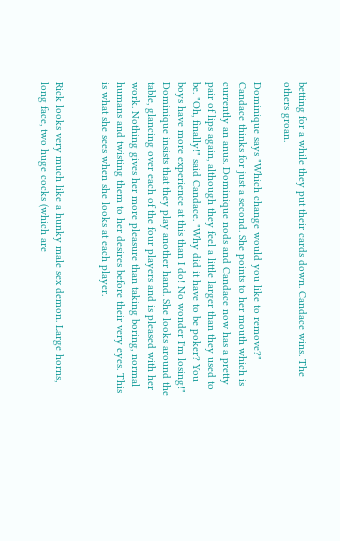betting for a while they put their cards down. Candace wins. The others groan.

Dominique says "Which change would you like to remove?" Candace thinks for just a second. She points to her mouth which is currently an anus. Dominique nods and Candace now has a pretty pair of lips again, although they feel a little larger than they used to be. "Oh, finally!" said Candace. "Why did it have to be poker? You boys have more experience at this than I do! No wonder I'm losing!" Dominique insists that they play another hand. She looks around the table, glancing over each of the four players and is pleased with her work. Nothing gives her more pleasure than taking boring, normal humans and twisting them to her desires before their very eyes. This is what she sees when she looks at each player.


Rick looks very much like a hunky male sex demon. Large horns, long face, two huge cocks (which are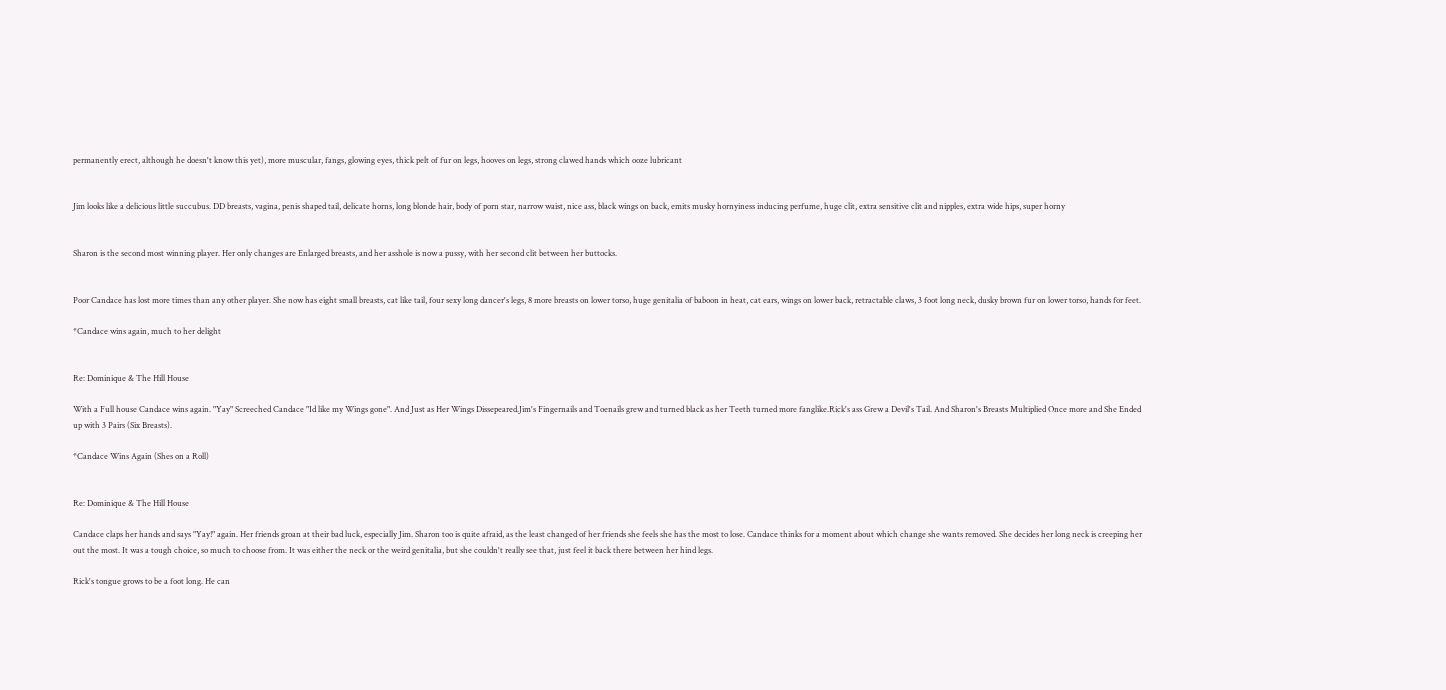permanently erect, although he doesn't know this yet), more muscular, fangs, glowing eyes, thick pelt of fur on legs, hooves on legs, strong clawed hands which ooze lubricant


Jim looks like a delicious little succubus. DD breasts, vagina, penis shaped tail, delicate horns, long blonde hair, body of porn star, narrow waist, nice ass, black wings on back, emits musky hornyiness inducing perfume, huge clit, extra sensitive clit and nipples, extra wide hips, super horny


Sharon is the second most winning player. Her only changes are Enlarged breasts, and her asshole is now a pussy, with her second clit between her buttocks.


Poor Candace has lost more times than any other player. She now has eight small breasts, cat like tail, four sexy long dancer's legs, 8 more breasts on lower torso, huge genitalia of baboon in heat, cat ears, wings on lower back, retractable claws, 3 foot long neck, dusky brown fur on lower torso, hands for feet.

*Candace wins again, much to her delight


Re: Dominique & The Hill House

With a Full house Candace wins again. "Yay" Screeched Candace "Id like my Wings gone". And Just as Her Wings Dissepeared.Jim's Fingernails and Toenails grew and turned black as her Teeth turned more fanglike.Rick's ass Grew a Devil's Tail. And Sharon's Breasts Multiplied Once more and She Ended up with 3 Pairs (Six Breasts).

*Candace Wins Again (Shes on a Roll)


Re: Dominique & The Hill House

Candace claps her hands and says "Yay!" again. Her friends groan at their bad luck, especially Jim. Sharon too is quite afraid, as the least changed of her friends she feels she has the most to lose. Candace thinks for a moment about which change she wants removed. She decides her long neck is creeping her out the most. It was a tough choice, so much to choose from. It was either the neck or the weird genitalia, but she couldn't really see that, just feel it back there between her hind legs.

Rick's tongue grows to be a foot long. He can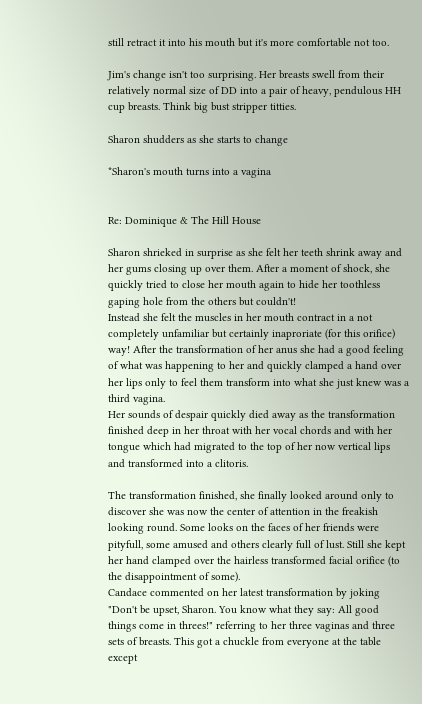still retract it into his mouth but it's more comfortable not too.

Jim's change isn't too surprising. Her breasts swell from their relatively normal size of DD into a pair of heavy, pendulous HH cup breasts. Think big bust stripper titties.

Sharon shudders as she starts to change

*Sharon's mouth turns into a vagina


Re: Dominique & The Hill House

Sharon shrieked in surprise as she felt her teeth shrink away and her gums closing up over them. After a moment of shock, she quickly tried to close her mouth again to hide her toothless gaping hole from the others but couldn't!
Instead she felt the muscles in her mouth contract in a not completely unfamiliar but certainly inaproriate (for this orifice) way! After the transformation of her anus she had a good feeling of what was happening to her and quickly clamped a hand over her lips only to feel them transform into what she just knew was a third vagina.
Her sounds of despair quickly died away as the transformation finished deep in her throat with her vocal chords and with her tongue which had migrated to the top of her now vertical lips and transformed into a clitoris.

The transformation finished, she finally looked around only to discover she was now the center of attention in the freakish looking round. Some looks on the faces of her friends were pityfull, some amused and others clearly full of lust. Still she kept her hand clamped over the hairless transformed facial orifice (to the disappointment of some).
Candace commented on her latest transformation by joking "Don't be upset, Sharon. You know what they say: All good things come in threes!" referring to her three vaginas and three sets of breasts. This got a chuckle from everyone at the table except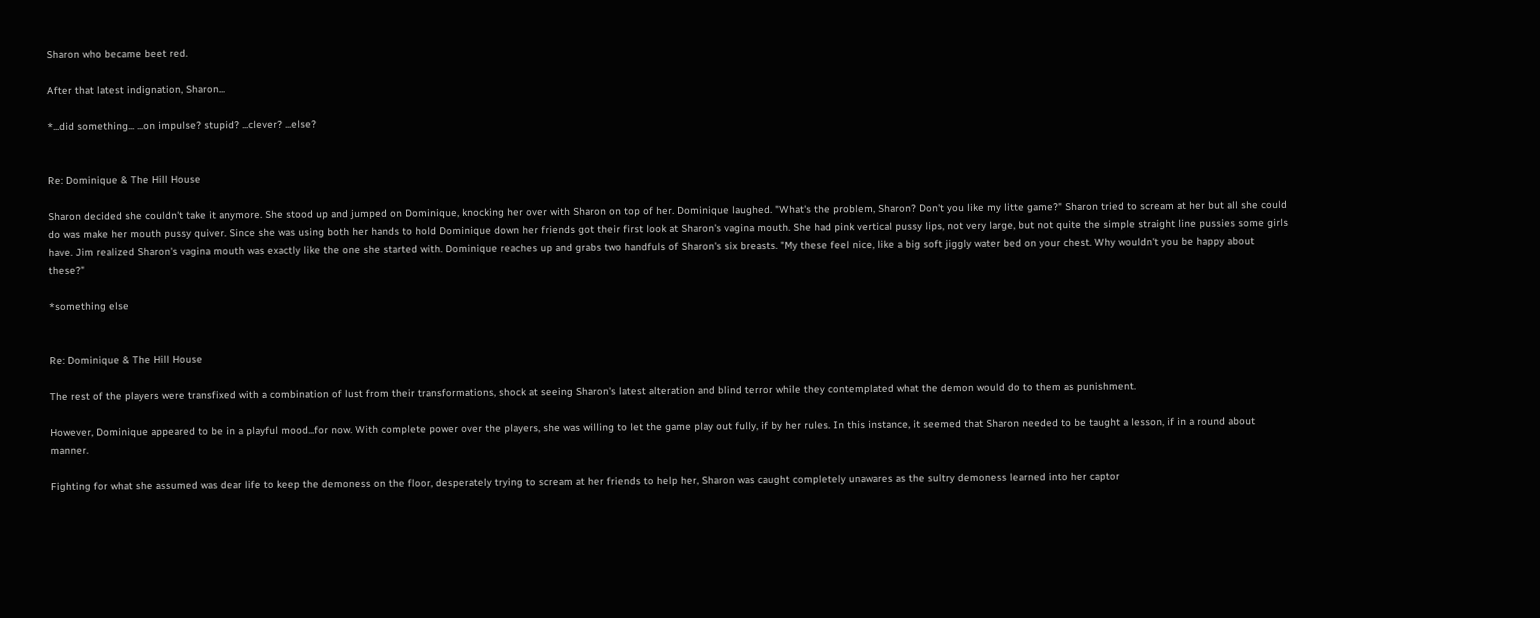Sharon who became beet red.

After that latest indignation, Sharon...

*...did something... ...on impulse? stupid? ...clever? ...else?


Re: Dominique & The Hill House

Sharon decided she couldn't take it anymore. She stood up and jumped on Dominique, knocking her over with Sharon on top of her. Dominique laughed. "What's the problem, Sharon? Don't you like my litte game?" Sharon tried to scream at her but all she could do was make her mouth pussy quiver. Since she was using both her hands to hold Dominique down her friends got their first look at Sharon's vagina mouth. She had pink vertical pussy lips, not very large, but not quite the simple straight line pussies some girls have. Jim realized Sharon's vagina mouth was exactly like the one she started with. Dominique reaches up and grabs two handfuls of Sharon's six breasts. "My these feel nice, like a big soft jiggly water bed on your chest. Why wouldn't you be happy about these?"

*something else


Re: Dominique & The Hill House

The rest of the players were transfixed with a combination of lust from their transformations, shock at seeing Sharon's latest alteration and blind terror while they contemplated what the demon would do to them as punishment.

However, Dominique appeared to be in a playful mood...for now. With complete power over the players, she was willing to let the game play out fully, if by her rules. In this instance, it seemed that Sharon needed to be taught a lesson, if in a round about manner.

Fighting for what she assumed was dear life to keep the demoness on the floor, desperately trying to scream at her friends to help her, Sharon was caught completely unawares as the sultry demoness learned into her captor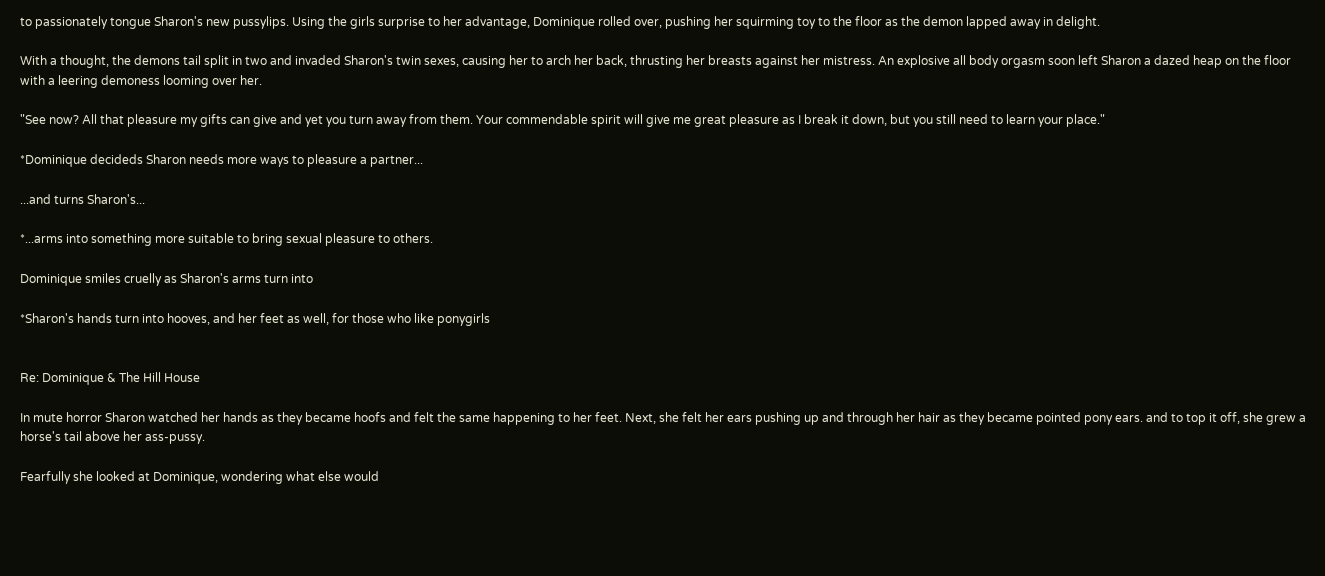to passionately tongue Sharon's new pussylips. Using the girls surprise to her advantage, Dominique rolled over, pushing her squirming toy to the floor as the demon lapped away in delight.

With a thought, the demons tail split in two and invaded Sharon's twin sexes, causing her to arch her back, thrusting her breasts against her mistress. An explosive all body orgasm soon left Sharon a dazed heap on the floor with a leering demoness looming over her.

"See now? All that pleasure my gifts can give and yet you turn away from them. Your commendable spirit will give me great pleasure as I break it down, but you still need to learn your place."

*Dominique decideds Sharon needs more ways to pleasure a partner...

...and turns Sharon's...

*...arms into something more suitable to bring sexual pleasure to others.

Dominique smiles cruelly as Sharon's arms turn into

*Sharon's hands turn into hooves, and her feet as well, for those who like ponygirls


Re: Dominique & The Hill House

In mute horror Sharon watched her hands as they became hoofs and felt the same happening to her feet. Next, she felt her ears pushing up and through her hair as they became pointed pony ears. and to top it off, she grew a horse's tail above her ass-pussy.

Fearfully she looked at Dominique, wondering what else would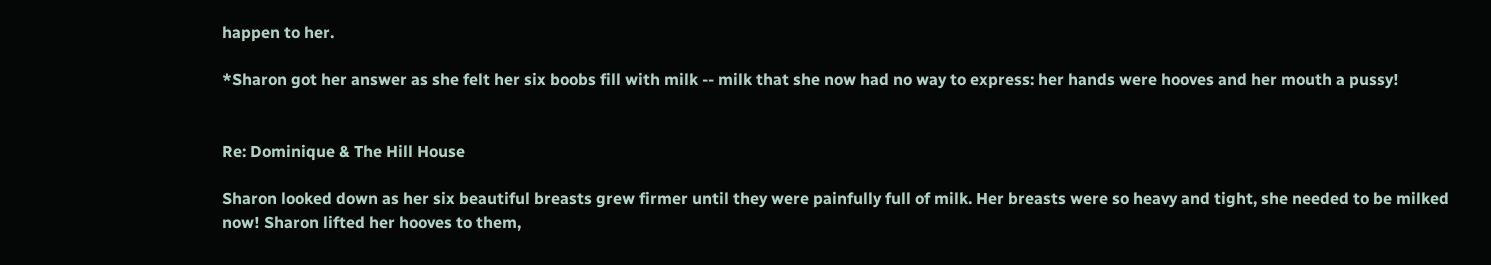happen to her.

*Sharon got her answer as she felt her six boobs fill with milk -- milk that she now had no way to express: her hands were hooves and her mouth a pussy!


Re: Dominique & The Hill House

Sharon looked down as her six beautiful breasts grew firmer until they were painfully full of milk. Her breasts were so heavy and tight, she needed to be milked now! Sharon lifted her hooves to them,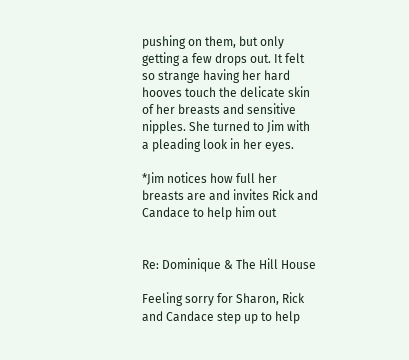pushing on them, but only getting a few drops out. It felt so strange having her hard hooves touch the delicate skin of her breasts and sensitive nipples. She turned to Jim with a pleading look in her eyes.

*Jim notices how full her breasts are and invites Rick and Candace to help him out


Re: Dominique & The Hill House

Feeling sorry for Sharon, Rick and Candace step up to help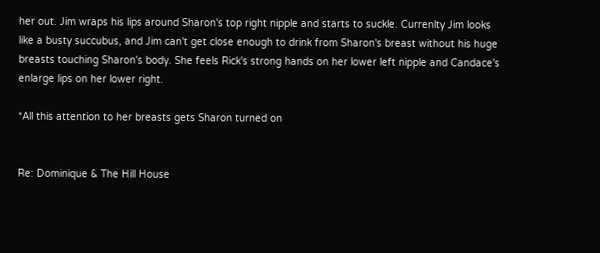her out. Jim wraps his lips around Sharon's top right nipple and starts to suckle. Currenlty Jim looks like a busty succubus, and Jim can't get close enough to drink from Sharon's breast without his huge breasts touching Sharon's body. She feels Rick's strong hands on her lower left nipple and Candace's enlarge lips on her lower right.

*All this attention to her breasts gets Sharon turned on


Re: Dominique & The Hill House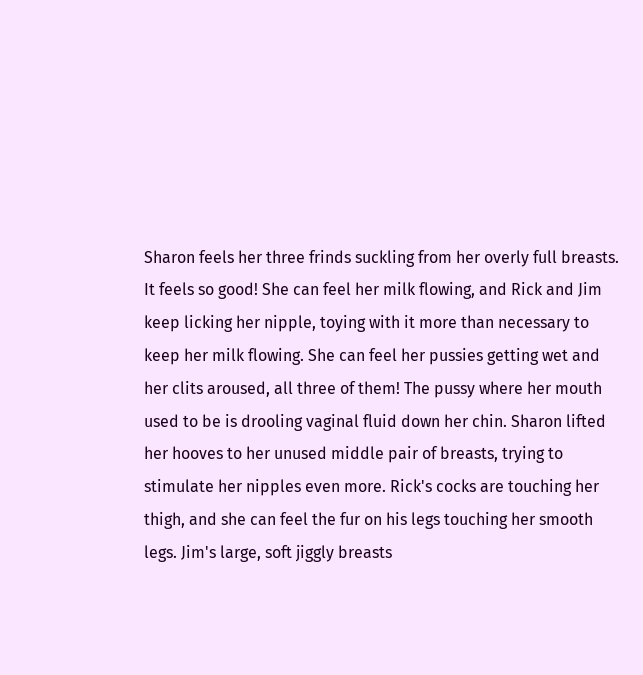Sharon feels her three frinds suckling from her overly full breasts. It feels so good! She can feel her milk flowing, and Rick and Jim keep licking her nipple, toying with it more than necessary to keep her milk flowing. She can feel her pussies getting wet and her clits aroused, all three of them! The pussy where her mouth used to be is drooling vaginal fluid down her chin. Sharon lifted her hooves to her unused middle pair of breasts, trying to stimulate her nipples even more. Rick's cocks are touching her thigh, and she can feel the fur on his legs touching her smooth legs. Jim's large, soft jiggly breasts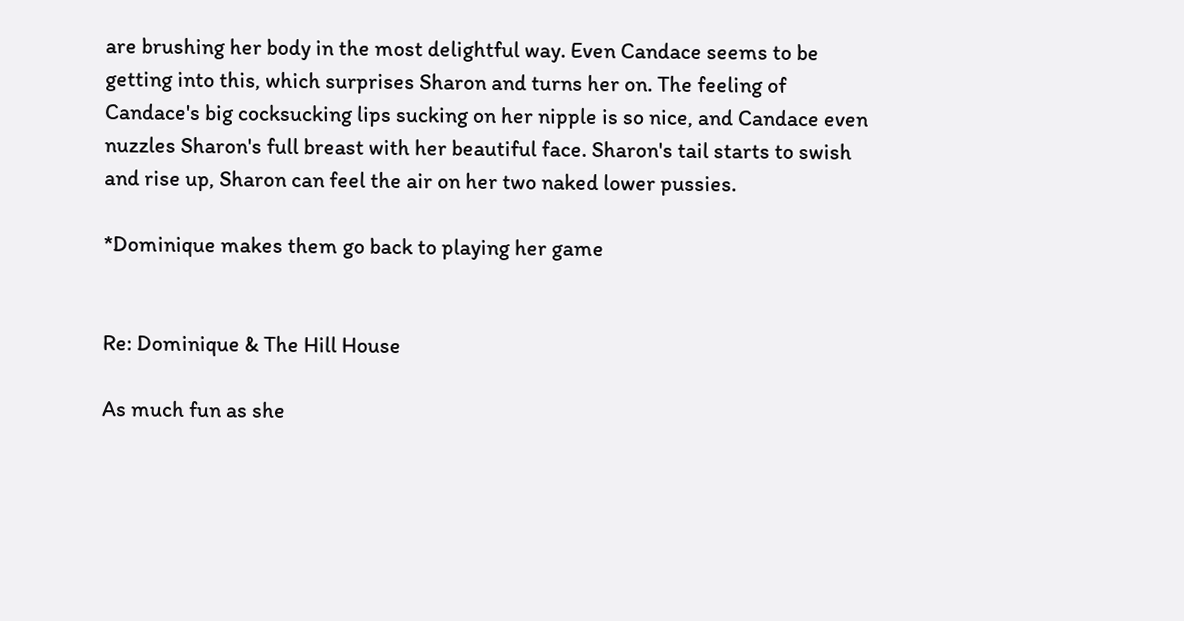are brushing her body in the most delightful way. Even Candace seems to be getting into this, which surprises Sharon and turns her on. The feeling of Candace's big cocksucking lips sucking on her nipple is so nice, and Candace even nuzzles Sharon's full breast with her beautiful face. Sharon's tail starts to swish and rise up, Sharon can feel the air on her two naked lower pussies.

*Dominique makes them go back to playing her game


Re: Dominique & The Hill House

As much fun as she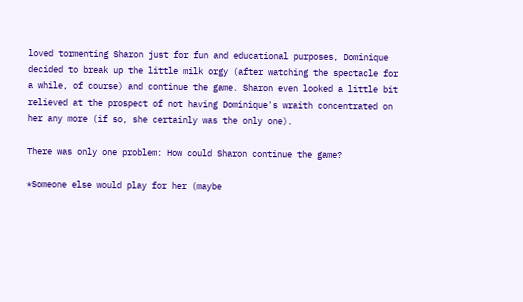loved tormenting Sharon just for fun and educational purposes, Dominique decided to break up the little milk orgy (after watching the spectacle for a while, of course) and continue the game. Sharon even looked a little bit relieved at the prospect of not having Dominique's wraith concentrated on her any more (if so, she certainly was the only one).

There was only one problem: How could Sharon continue the game?

*Someone else would play for her (maybe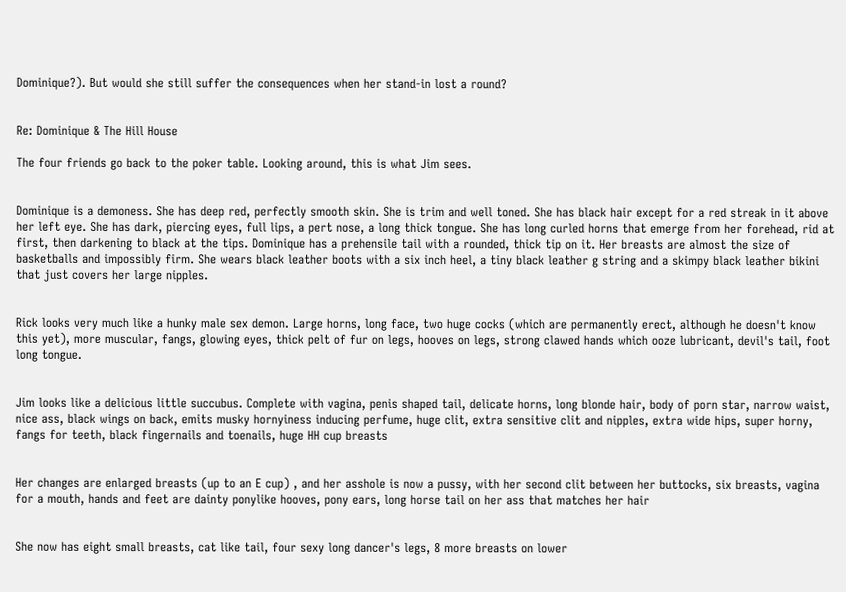Dominique?). But would she still suffer the consequences when her stand-in lost a round?


Re: Dominique & The Hill House

The four friends go back to the poker table. Looking around, this is what Jim sees.


Dominique is a demoness. She has deep red, perfectly smooth skin. She is trim and well toned. She has black hair except for a red streak in it above her left eye. She has dark, piercing eyes, full lips, a pert nose, a long thick tongue. She has long curled horns that emerge from her forehead, rid at first, then darkening to black at the tips. Dominique has a prehensile tail with a rounded, thick tip on it. Her breasts are almost the size of basketballs and impossibly firm. She wears black leather boots with a six inch heel, a tiny black leather g string and a skimpy black leather bikini that just covers her large nipples.


Rick looks very much like a hunky male sex demon. Large horns, long face, two huge cocks (which are permanently erect, although he doesn't know this yet), more muscular, fangs, glowing eyes, thick pelt of fur on legs, hooves on legs, strong clawed hands which ooze lubricant, devil's tail, foot long tongue.


Jim looks like a delicious little succubus. Complete with vagina, penis shaped tail, delicate horns, long blonde hair, body of porn star, narrow waist, nice ass, black wings on back, emits musky hornyiness inducing perfume, huge clit, extra sensitive clit and nipples, extra wide hips, super horny, fangs for teeth, black fingernails and toenails, huge HH cup breasts


Her changes are enlarged breasts (up to an E cup) , and her asshole is now a pussy, with her second clit between her buttocks, six breasts, vagina for a mouth, hands and feet are dainty ponylike hooves, pony ears, long horse tail on her ass that matches her hair


She now has eight small breasts, cat like tail, four sexy long dancer's legs, 8 more breasts on lower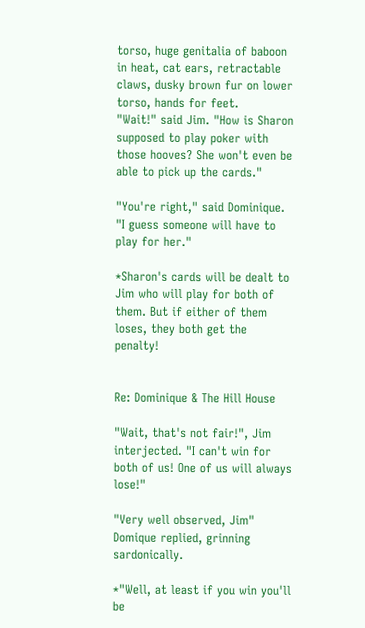torso, huge genitalia of baboon in heat, cat ears, retractable claws, dusky brown fur on lower torso, hands for feet.
"Wait!" said Jim. "How is Sharon supposed to play poker with those hooves? She won't even be able to pick up the cards."

"You're right," said Dominique. "I guess someone will have to play for her."

*Sharon's cards will be dealt to Jim who will play for both of them. But if either of them loses, they both get the penalty!


Re: Dominique & The Hill House

"Wait, that's not fair!", Jim interjected. "I can't win for both of us! One of us will always lose!"

"Very well observed, Jim" Domique replied, grinning sardonically.

*"Well, at least if you win you'll be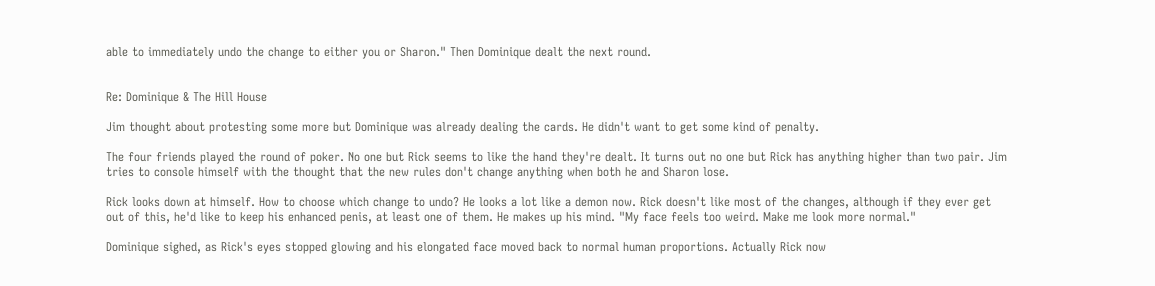able to immediately undo the change to either you or Sharon." Then Dominique dealt the next round.


Re: Dominique & The Hill House

Jim thought about protesting some more but Dominique was already dealing the cards. He didn't want to get some kind of penalty.

The four friends played the round of poker. No one but Rick seems to like the hand they're dealt. It turns out no one but Rick has anything higher than two pair. Jim tries to console himself with the thought that the new rules don't change anything when both he and Sharon lose.

Rick looks down at himself. How to choose which change to undo? He looks a lot like a demon now. Rick doesn't like most of the changes, although if they ever get out of this, he'd like to keep his enhanced penis, at least one of them. He makes up his mind. "My face feels too weird. Make me look more normal."

Dominique sighed, as Rick's eyes stopped glowing and his elongated face moved back to normal human proportions. Actually Rick now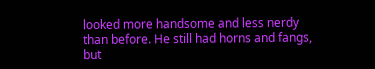looked more handsome and less nerdy than before. He still had horns and fangs, but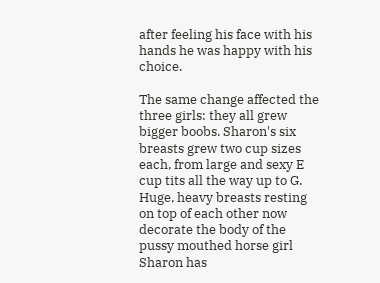after feeling his face with his hands he was happy with his choice.

The same change affected the three girls: they all grew bigger boobs. Sharon's six breasts grew two cup sizes each, from large and sexy E cup tits all the way up to G. Huge, heavy breasts resting on top of each other now decorate the body of the pussy mouthed horse girl Sharon has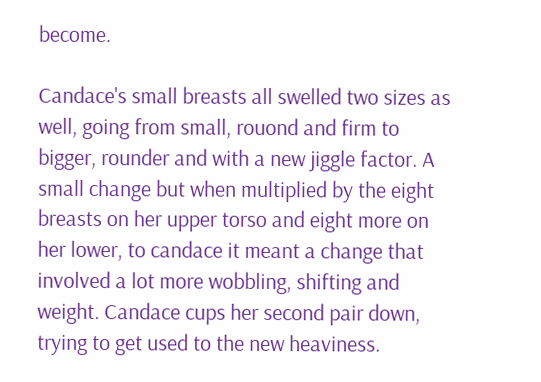become.

Candace's small breasts all swelled two sizes as well, going from small, rouond and firm to bigger, rounder and with a new jiggle factor. A small change but when multiplied by the eight breasts on her upper torso and eight more on her lower, to candace it meant a change that involved a lot more wobbling, shifting and weight. Candace cups her second pair down, trying to get used to the new heaviness.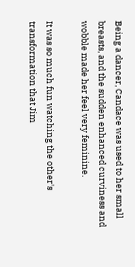Being a dancer, Candace was used to her small breasts, and the sudden enhanced curviness and wobble made her feel very feminine.

It was so much fun watching the other's transformation that Jim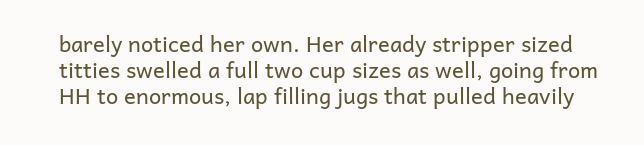barely noticed her own. Her already stripper sized titties swelled a full two cup sizes as well, going from HH to enormous, lap filling jugs that pulled heavily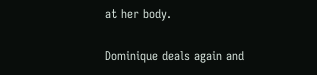at her body.

Dominique deals again and